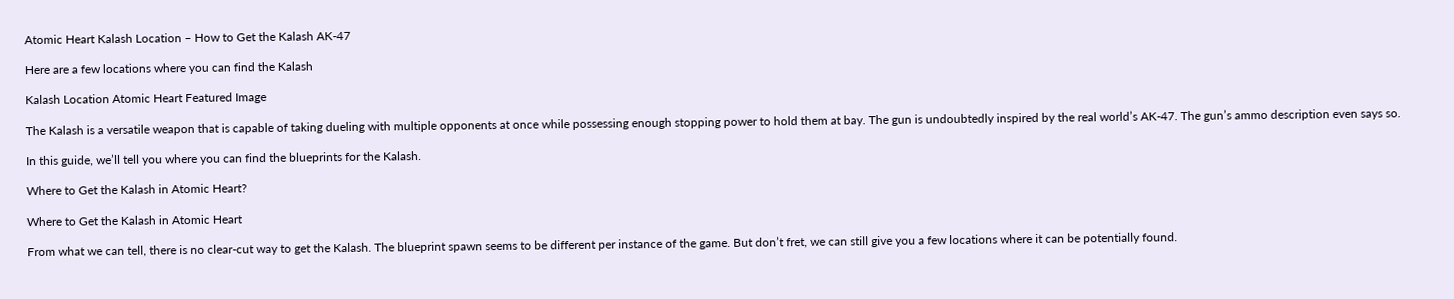Atomic Heart Kalash Location – How to Get the Kalash AK-47

Here are a few locations where you can find the Kalash

Kalash Location Atomic Heart Featured Image

The Kalash is a versatile weapon that is capable of taking dueling with multiple opponents at once while possessing enough stopping power to hold them at bay. The gun is undoubtedly inspired by the real world’s AK-47. The gun’s ammo description even says so.

In this guide, we’ll tell you where you can find the blueprints for the Kalash.

Where to Get the Kalash in Atomic Heart?

Where to Get the Kalash in Atomic Heart

From what we can tell, there is no clear-cut way to get the Kalash. The blueprint spawn seems to be different per instance of the game. But don’t fret, we can still give you a few locations where it can be potentially found.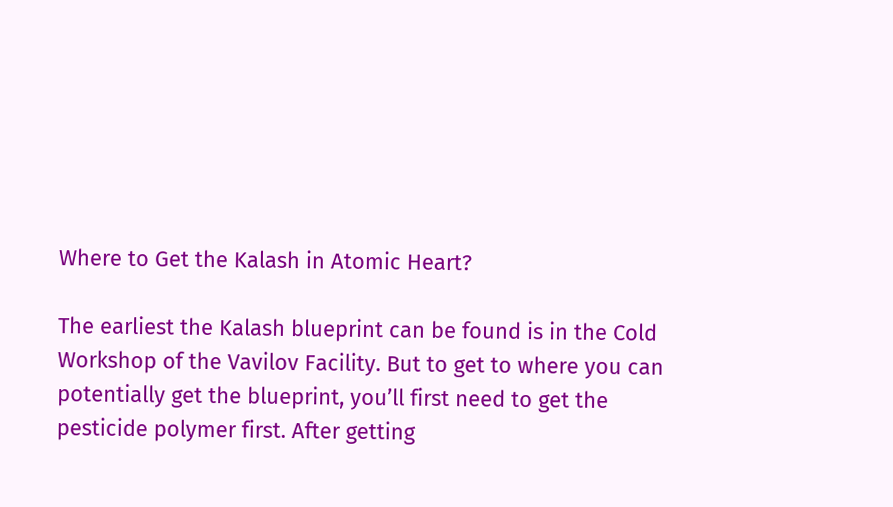Where to Get the Kalash in Atomic Heart?

The earliest the Kalash blueprint can be found is in the Cold Workshop of the Vavilov Facility. But to get to where you can potentially get the blueprint, you’ll first need to get the pesticide polymer first. After getting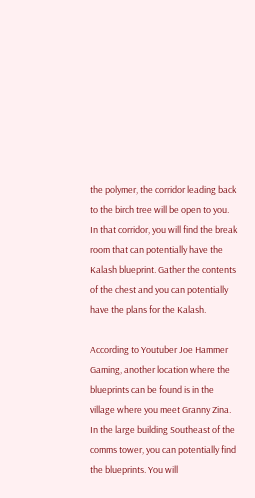the polymer, the corridor leading back to the birch tree will be open to you. In that corridor, you will find the break room that can potentially have the Kalash blueprint. Gather the contents of the chest and you can potentially have the plans for the Kalash.

According to Youtuber Joe Hammer Gaming, another location where the blueprints can be found is in the village where you meet Granny Zina. In the large building Southeast of the comms tower, you can potentially find the blueprints. You will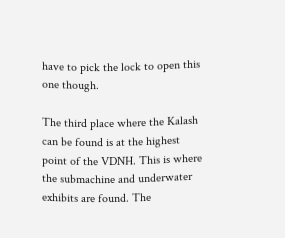have to pick the lock to open this one though.

The third place where the Kalash can be found is at the highest point of the VDNH. This is where the submachine and underwater exhibits are found. The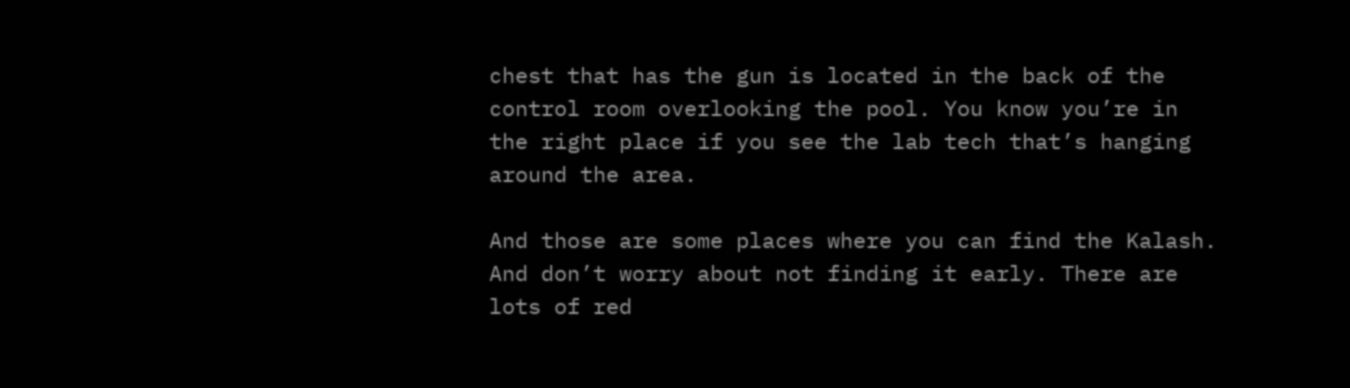chest that has the gun is located in the back of the control room overlooking the pool. You know you’re in the right place if you see the lab tech that’s hanging around the area.

And those are some places where you can find the Kalash. And don’t worry about not finding it early. There are lots of red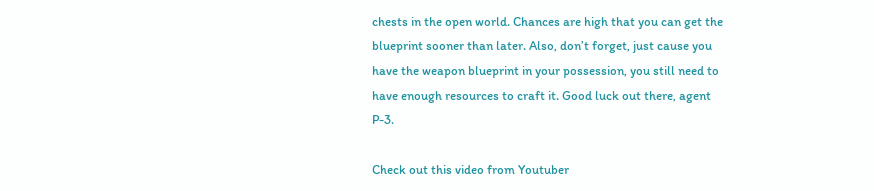chests in the open world. Chances are high that you can get the blueprint sooner than later. Also, don’t forget, just cause you have the weapon blueprint in your possession, you still need to have enough resources to craft it. Good luck out there, agent P-3.

Check out this video from Youtuber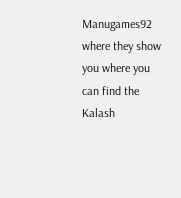Manugames92 where they show you where you can find the Kalash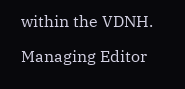within the VDNH.

Managing Editor